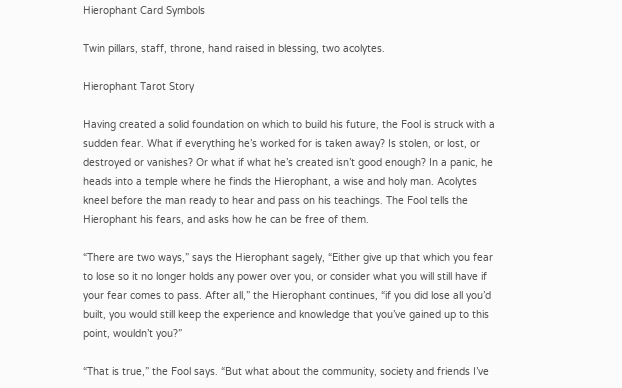Hierophant Card Symbols

Twin pillars, staff, throne, hand raised in blessing, two acolytes.

Hierophant Tarot Story

Having created a solid foundation on which to build his future, the Fool is struck with a sudden fear. What if everything he’s worked for is taken away? Is stolen, or lost, or destroyed or vanishes? Or what if what he’s created isn’t good enough? In a panic, he heads into a temple where he finds the Hierophant, a wise and holy man. Acolytes kneel before the man ready to hear and pass on his teachings. The Fool tells the Hierophant his fears, and asks how he can be free of them.

“There are two ways,” says the Hierophant sagely, “Either give up that which you fear to lose so it no longer holds any power over you, or consider what you will still have if your fear comes to pass. After all,” the Hierophant continues, “if you did lose all you’d built, you would still keep the experience and knowledge that you’ve gained up to this point, wouldn’t you?”

“That is true,” the Fool says. “But what about the community, society and friends I’ve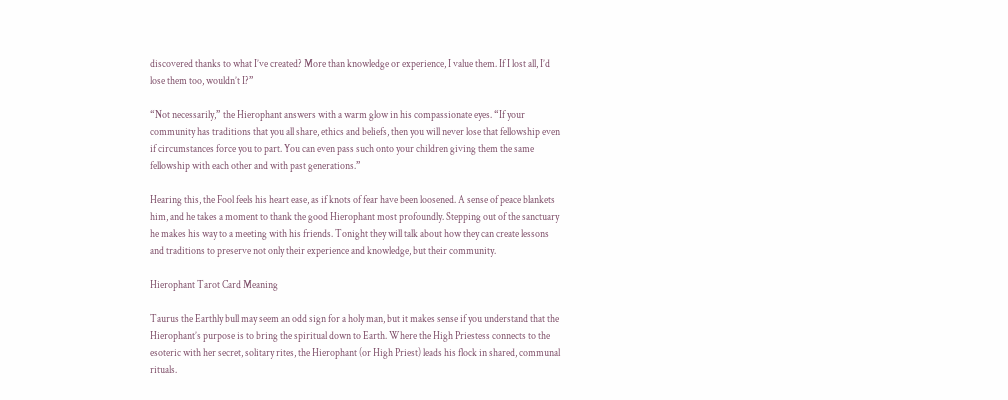discovered thanks to what I’ve created? More than knowledge or experience, I value them. If I lost all, I’d lose them too, wouldn’t I?”

“Not necessarily,” the Hierophant answers with a warm glow in his compassionate eyes. “If your community has traditions that you all share, ethics and beliefs, then you will never lose that fellowship even if circumstances force you to part. You can even pass such onto your children giving them the same fellowship with each other and with past generations.”

Hearing this, the Fool feels his heart ease, as if knots of fear have been loosened. A sense of peace blankets him, and he takes a moment to thank the good Hierophant most profoundly. Stepping out of the sanctuary he makes his way to a meeting with his friends. Tonight they will talk about how they can create lessons and traditions to preserve not only their experience and knowledge, but their community.

Hierophant Tarot Card Meaning

Taurus the Earthly bull may seem an odd sign for a holy man, but it makes sense if you understand that the Hierophant’s purpose is to bring the spiritual down to Earth. Where the High Priestess connects to the esoteric with her secret, solitary rites, the Hierophant (or High Priest) leads his flock in shared, communal rituals.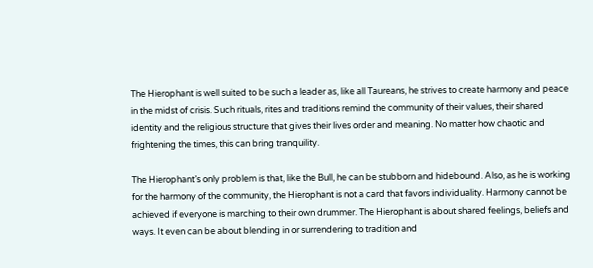The Hierophant is well suited to be such a leader as, like all Taureans, he strives to create harmony and peace in the midst of crisis. Such rituals, rites and traditions remind the community of their values, their shared identity and the religious structure that gives their lives order and meaning. No matter how chaotic and frightening the times, this can bring tranquility.

The Hierophant’s only problem is that, like the Bull, he can be stubborn and hidebound. Also, as he is working for the harmony of the community, the Hierophant is not a card that favors individuality. Harmony cannot be achieved if everyone is marching to their own drummer. The Hierophant is about shared feelings, beliefs and ways. It even can be about blending in or surrendering to tradition and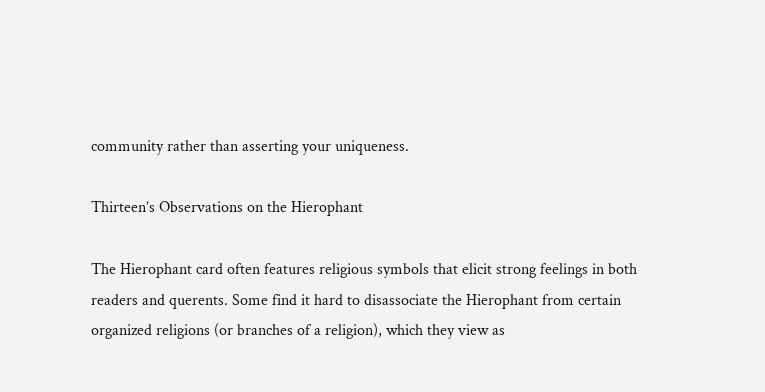community rather than asserting your uniqueness.

Thirteen’s Observations on the Hierophant

The Hierophant card often features religious symbols that elicit strong feelings in both readers and querents. Some find it hard to disassociate the Hierophant from certain organized religions (or branches of a religion), which they view as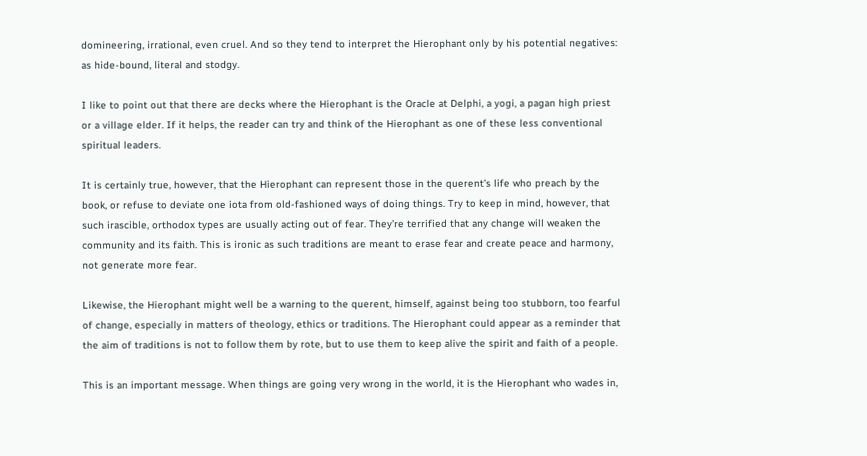domineering, irrational, even cruel. And so they tend to interpret the Hierophant only by his potential negatives: as hide-bound, literal and stodgy.

I like to point out that there are decks where the Hierophant is the Oracle at Delphi, a yogi, a pagan high priest or a village elder. If it helps, the reader can try and think of the Hierophant as one of these less conventional spiritual leaders.

It is certainly true, however, that the Hierophant can represent those in the querent’s life who preach by the book, or refuse to deviate one iota from old-fashioned ways of doing things. Try to keep in mind, however, that such irascible, orthodox types are usually acting out of fear. They’re terrified that any change will weaken the community and its faith. This is ironic as such traditions are meant to erase fear and create peace and harmony, not generate more fear.

Likewise, the Hierophant might well be a warning to the querent, himself, against being too stubborn, too fearful of change, especially in matters of theology, ethics or traditions. The Hierophant could appear as a reminder that the aim of traditions is not to follow them by rote, but to use them to keep alive the spirit and faith of a people.

This is an important message. When things are going very wrong in the world, it is the Hierophant who wades in,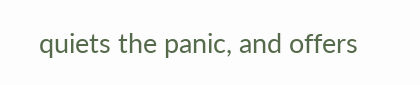quiets the panic, and offers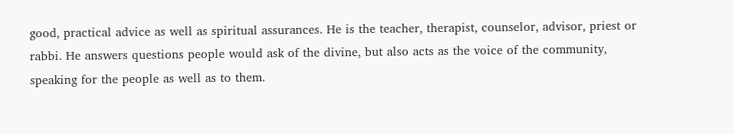good, practical advice as well as spiritual assurances. He is the teacher, therapist, counselor, advisor, priest or rabbi. He answers questions people would ask of the divine, but also acts as the voice of the community, speaking for the people as well as to them.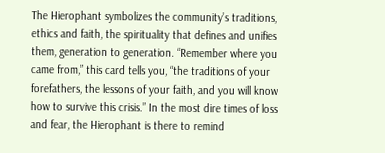The Hierophant symbolizes the community’s traditions, ethics and faith, the spirituality that defines and unifies them, generation to generation. “Remember where you came from,” this card tells you, “the traditions of your forefathers, the lessons of your faith, and you will know how to survive this crisis.” In the most dire times of loss and fear, the Hierophant is there to remind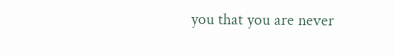you that you are never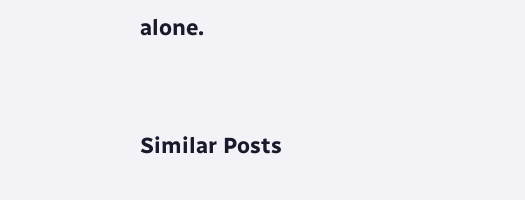alone.


Similar Posts